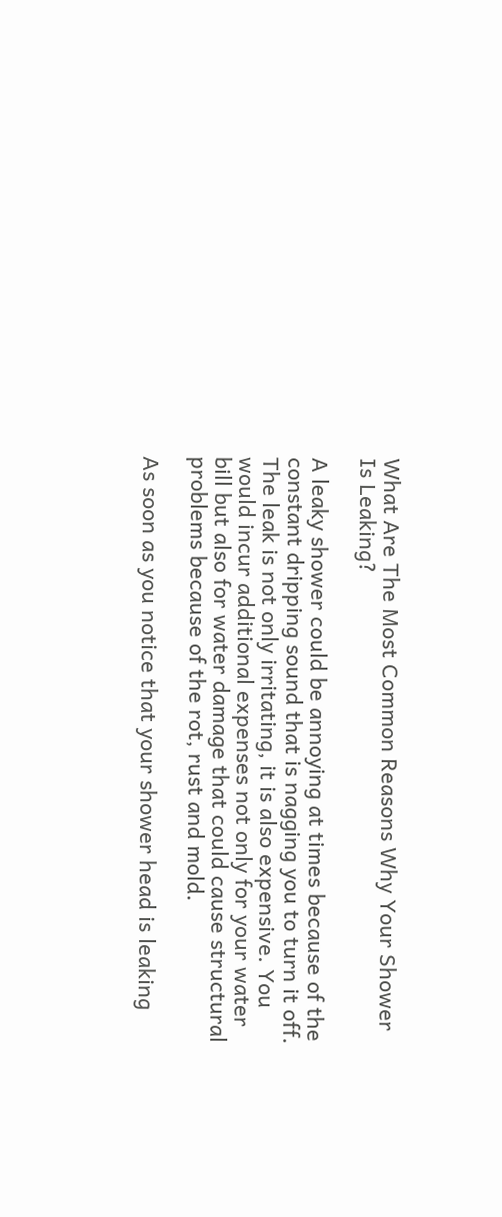What Are The Most Common Reasons Why Your Shower Is Leaking?

A leaky shower could be annoying at times because of the constant dripping sound that is nagging you to turn it off. The leak is not only irritating, it is also expensive. You would incur additional expenses not only for your water bill but also for water damage that could cause structural problems because of the rot, rust and mold.

As soon as you notice that your shower head is leaking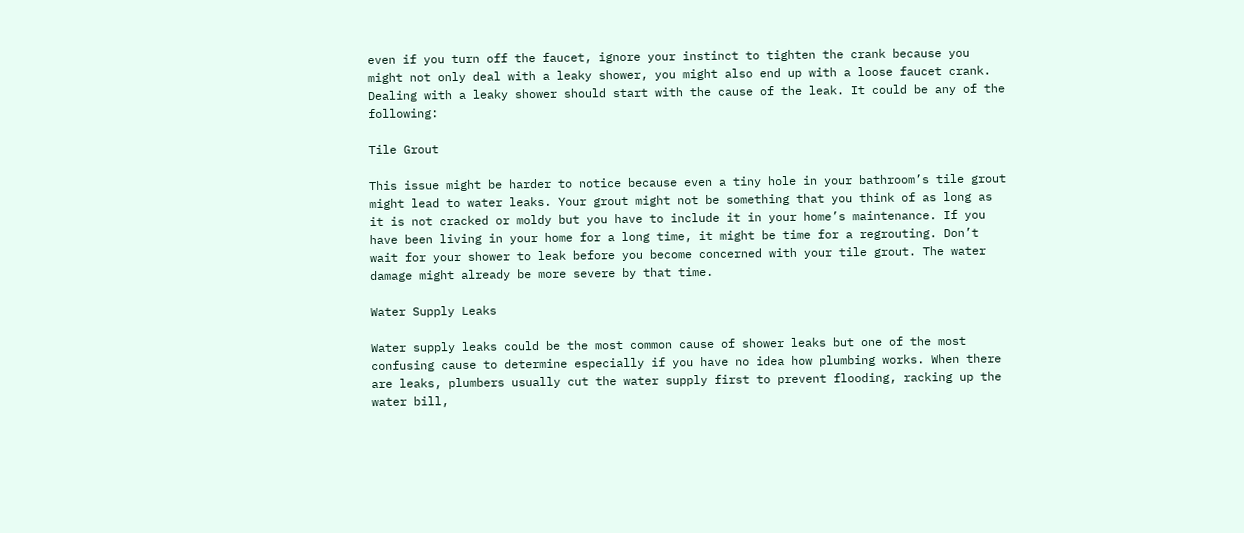even if you turn off the faucet, ignore your instinct to tighten the crank because you might not only deal with a leaky shower, you might also end up with a loose faucet crank. Dealing with a leaky shower should start with the cause of the leak. It could be any of the following:

Tile Grout

This issue might be harder to notice because even a tiny hole in your bathroom’s tile grout might lead to water leaks. Your grout might not be something that you think of as long as it is not cracked or moldy but you have to include it in your home’s maintenance. If you have been living in your home for a long time, it might be time for a regrouting. Don’t wait for your shower to leak before you become concerned with your tile grout. The water damage might already be more severe by that time.

Water Supply Leaks

Water supply leaks could be the most common cause of shower leaks but one of the most confusing cause to determine especially if you have no idea how plumbing works. When there are leaks, plumbers usually cut the water supply first to prevent flooding, racking up the water bill,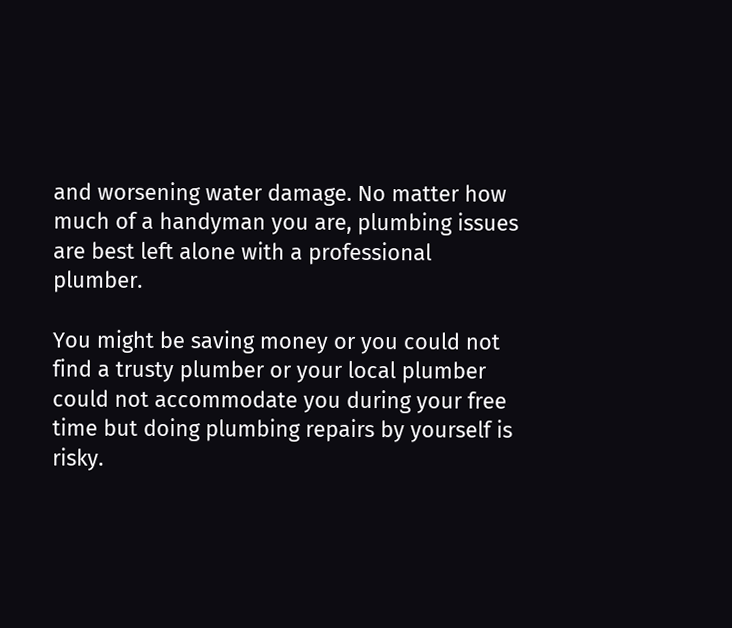and worsening water damage. No matter how much of a handyman you are, plumbing issues are best left alone with a professional plumber.

You might be saving money or you could not find a trusty plumber or your local plumber could not accommodate you during your free time but doing plumbing repairs by yourself is risky.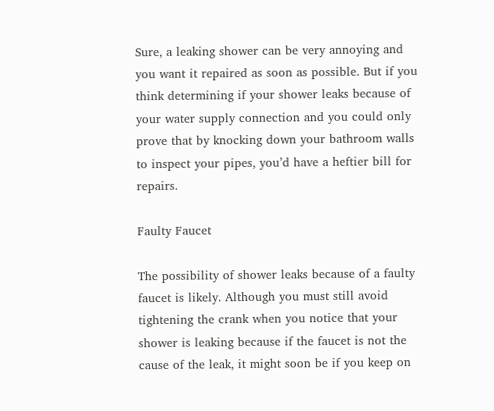Sure, a leaking shower can be very annoying and you want it repaired as soon as possible. But if you think determining if your shower leaks because of your water supply connection and you could only prove that by knocking down your bathroom walls to inspect your pipes, you’d have a heftier bill for repairs.

Faulty Faucet

The possibility of shower leaks because of a faulty faucet is likely. Although you must still avoid tightening the crank when you notice that your shower is leaking because if the faucet is not the cause of the leak, it might soon be if you keep on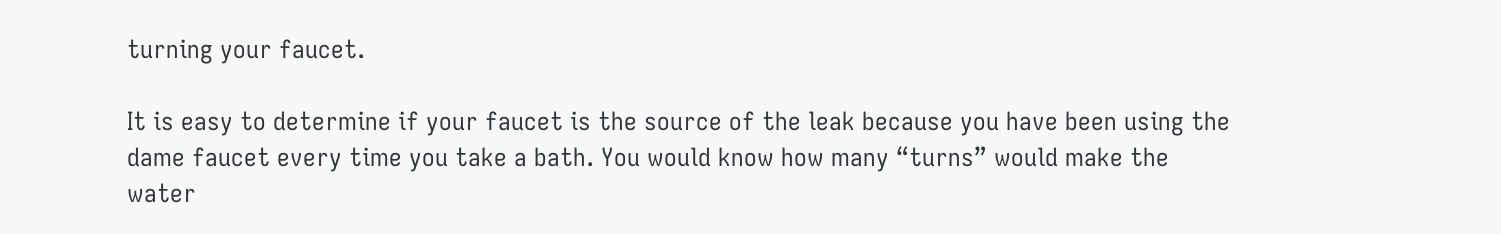turning your faucet.

It is easy to determine if your faucet is the source of the leak because you have been using the dame faucet every time you take a bath. You would know how many “turns” would make the water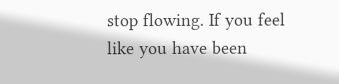stop flowing. If you feel like you have been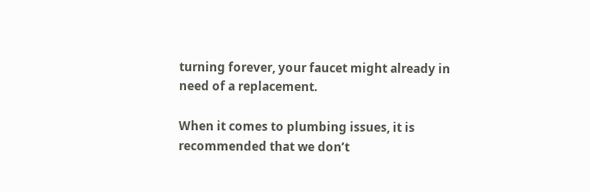turning forever, your faucet might already in need of a replacement.

When it comes to plumbing issues, it is recommended that we don’t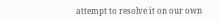attempt to resolve it on our own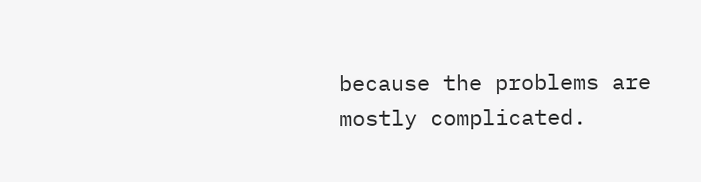because the problems are mostly complicated.